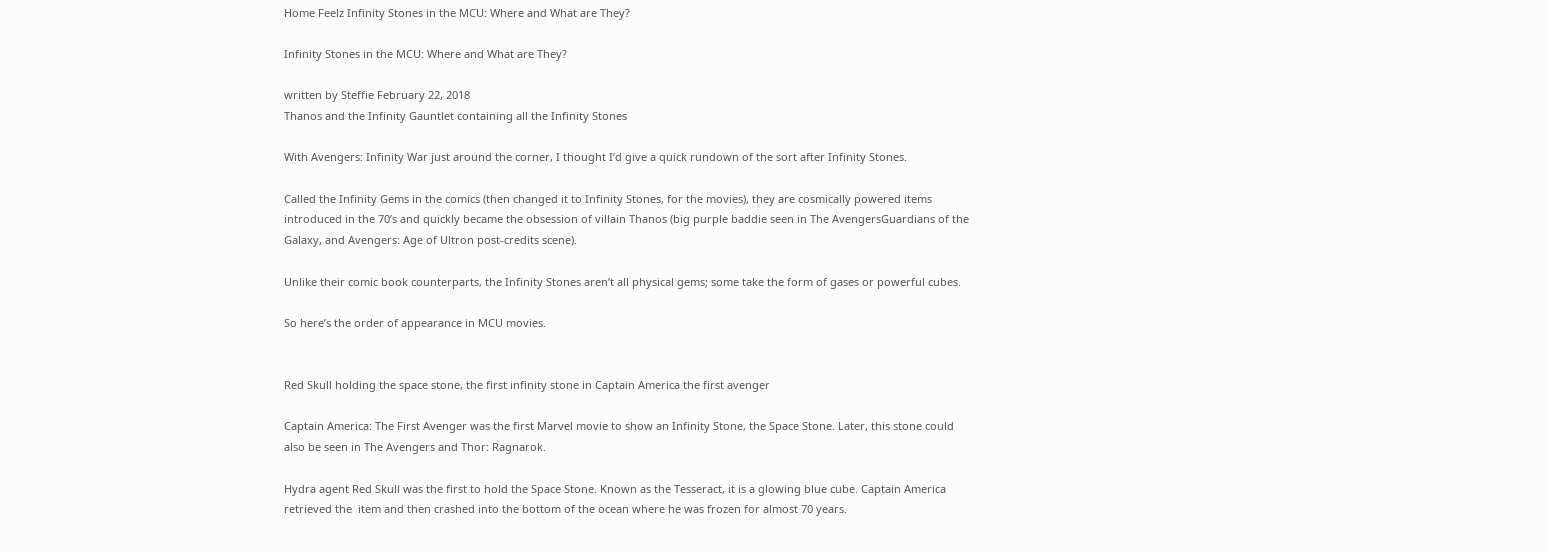Home Feelz Infinity Stones in the MCU: Where and What are They?

Infinity Stones in the MCU: Where and What are They?

written by Steffie February 22, 2018
Thanos and the Infinity Gauntlet containing all the Infinity Stones

With Avengers: Infinity War just around the corner, I thought I’d give a quick rundown of the sort after Infinity Stones.

Called the Infinity Gems in the comics (then changed it to Infinity Stones, for the movies), they are cosmically powered items introduced in the 70’s and quickly became the obsession of villain Thanos (big purple baddie seen in The AvengersGuardians of the Galaxy, and Avengers: Age of Ultron post-credits scene).

Unlike their comic book counterparts, the Infinity Stones aren’t all physical gems; some take the form of gases or powerful cubes.

So here’s the order of appearance in MCU movies.


Red Skull holding the space stone, the first infinity stone in Captain America the first avenger

Captain America: The First Avenger was the first Marvel movie to show an Infinity Stone, the Space Stone. Later, this stone could also be seen in The Avengers and Thor: Ragnarok.

Hydra agent Red Skull was the first to hold the Space Stone. Known as the Tesseract, it is a glowing blue cube. Captain America retrieved the  item and then crashed into the bottom of the ocean where he was frozen for almost 70 years.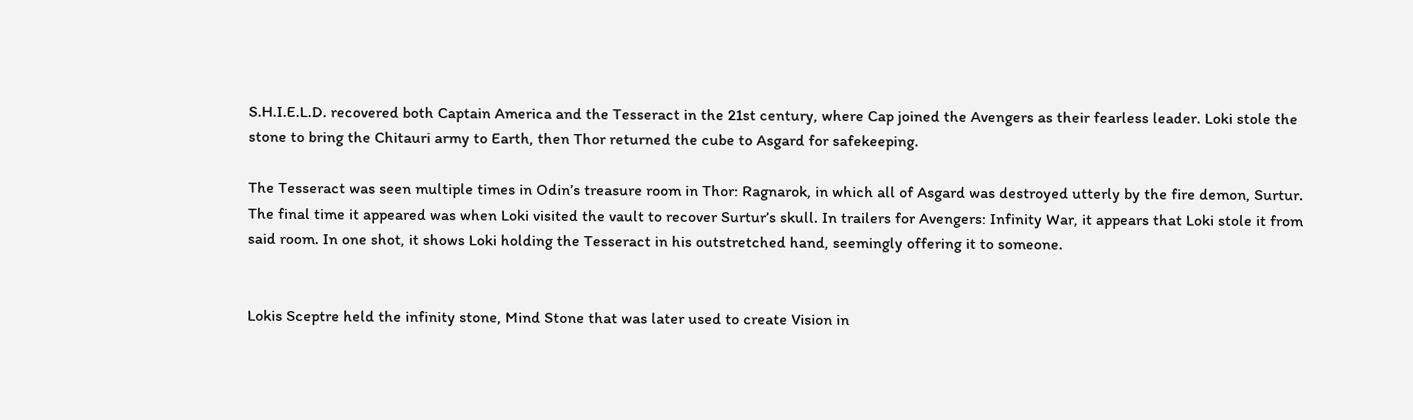S.H.I.E.L.D. recovered both Captain America and the Tesseract in the 21st century, where Cap joined the Avengers as their fearless leader. Loki stole the stone to bring the Chitauri army to Earth, then Thor returned the cube to Asgard for safekeeping.

The Tesseract was seen multiple times in Odin’s treasure room in Thor: Ragnarok, in which all of Asgard was destroyed utterly by the fire demon, Surtur. The final time it appeared was when Loki visited the vault to recover Surtur’s skull. In trailers for Avengers: Infinity War, it appears that Loki stole it from said room. In one shot, it shows Loki holding the Tesseract in his outstretched hand, seemingly offering it to someone.


Lokis Sceptre held the infinity stone, Mind Stone that was later used to create Vision in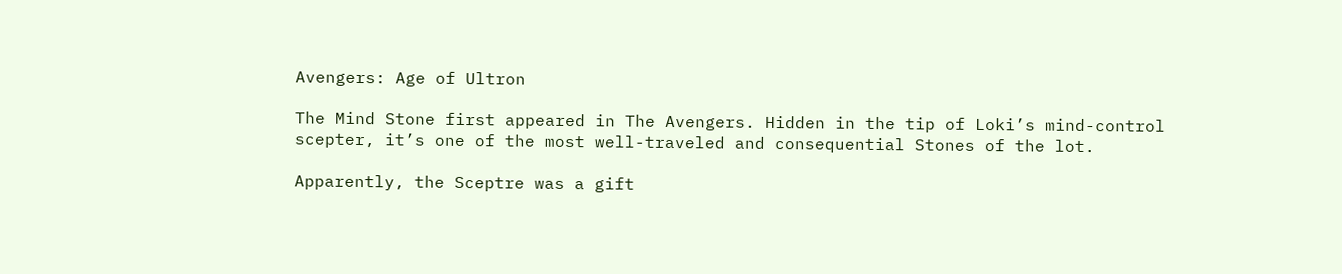Avengers: Age of Ultron

The Mind Stone first appeared in The Avengers. Hidden in the tip of Loki’s mind-control scepter, it’s one of the most well-traveled and consequential Stones of the lot.

Apparently, the Sceptre was a gift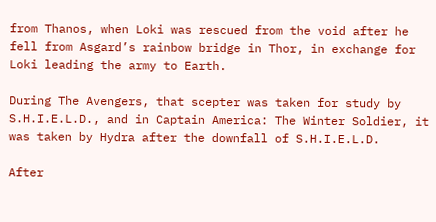from Thanos, when Loki was rescued from the void after he fell from Asgard’s rainbow bridge in Thor, in exchange for Loki leading the army to Earth.

During The Avengers, that scepter was taken for study by S.H.I.E.L.D., and in Captain America: The Winter Soldier, it was taken by Hydra after the downfall of S.H.I.E.L.D.

After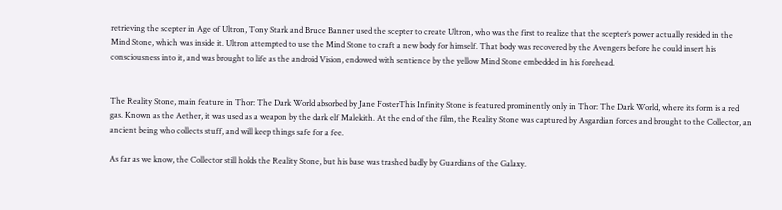retrieving the scepter in Age of Ultron, Tony Stark and Bruce Banner used the scepter to create Ultron, who was the first to realize that the scepter’s power actually resided in the Mind Stone, which was inside it. Ultron attempted to use the Mind Stone to craft a new body for himself. That body was recovered by the Avengers before he could insert his consciousness into it, and was brought to life as the android Vision, endowed with sentience by the yellow Mind Stone embedded in his forehead.


The Reality Stone, main feature in Thor: The Dark World absorbed by Jane FosterThis Infinity Stone is featured prominently only in Thor: The Dark World, where its form is a red gas. Known as the Aether, it was used as a weapon by the dark elf Malekith. At the end of the film, the Reality Stone was captured by Asgardian forces and brought to the Collector, an ancient being who collects stuff, and will keep things safe for a fee.

As far as we know, the Collector still holds the Reality Stone, but his base was trashed badly by Guardians of the Galaxy.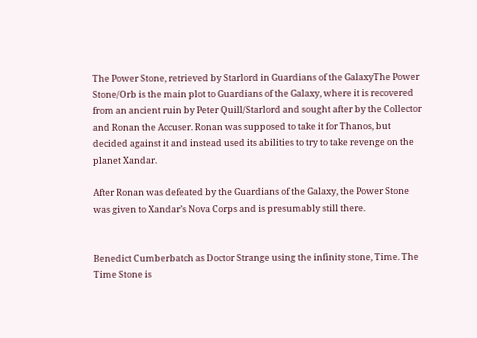The Power Stone, retrieved by Starlord in Guardians of the GalaxyThe Power Stone/Orb is the main plot to Guardians of the Galaxy, where it is recovered from an ancient ruin by Peter Quill/Starlord and sought after by the Collector and Ronan the Accuser. Ronan was supposed to take it for Thanos, but decided against it and instead used its abilities to try to take revenge on the planet Xandar.

After Ronan was defeated by the Guardians of the Galaxy, the Power Stone was given to Xandar’s Nova Corps and is presumably still there.


Benedict Cumberbatch as Doctor Strange using the infinity stone, Time. The Time Stone is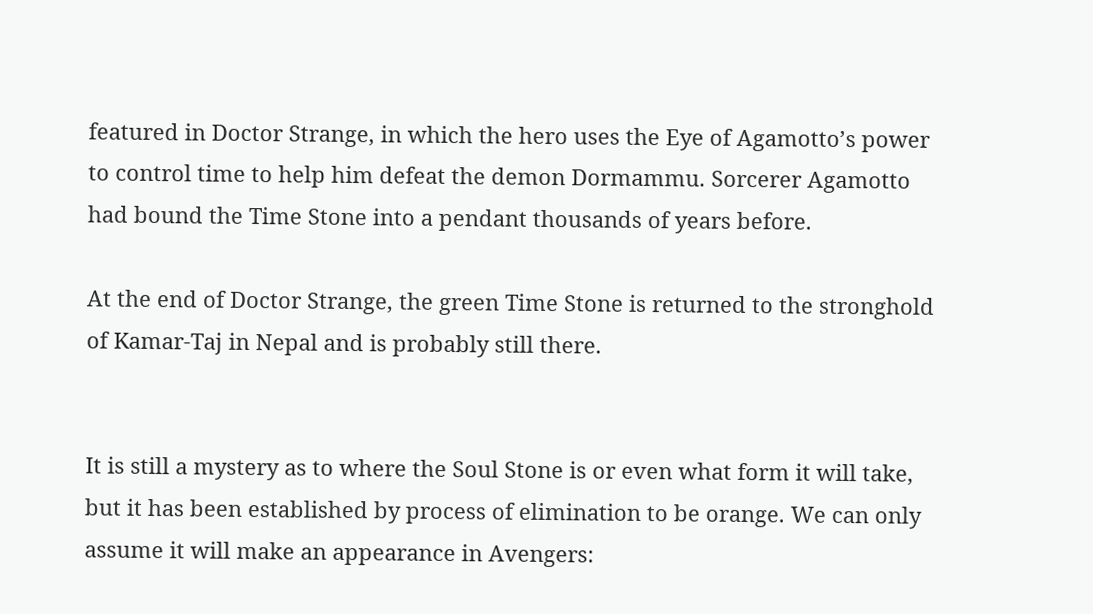featured in Doctor Strange, in which the hero uses the Eye of Agamotto’s power to control time to help him defeat the demon Dormammu. Sorcerer Agamotto had bound the Time Stone into a pendant thousands of years before.

At the end of Doctor Strange, the green Time Stone is returned to the stronghold of Kamar-Taj in Nepal and is probably still there.


It is still a mystery as to where the Soul Stone is or even what form it will take, but it has been established by process of elimination to be orange. We can only assume it will make an appearance in Avengers: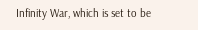Infinity War, which is set to be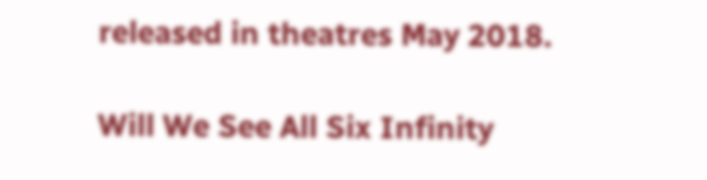released in theatres May 2018.

Will We See All Six Infinity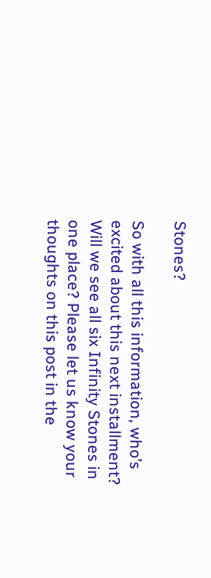Stones?

So with all this information, who’s excited about this next installment? Will we see all six Infinity Stones in one place? Please let us know your thoughts on this post in the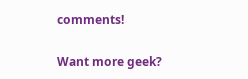comments!

Want more geek?